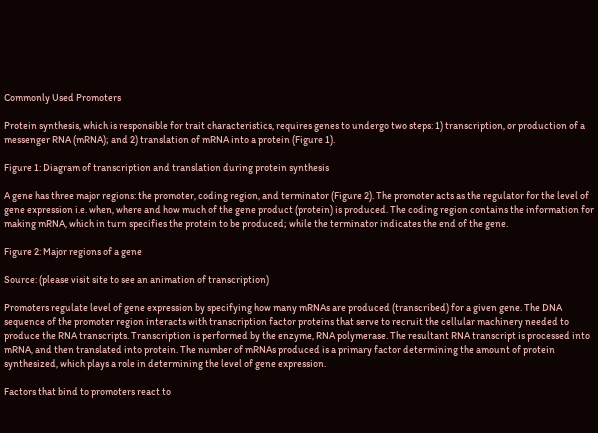Commonly Used Promoters

Protein synthesis, which is responsible for trait characteristics, requires genes to undergo two steps: 1) transcription, or production of a messenger RNA (mRNA); and 2) translation of mRNA into a protein (Figure 1).

Figure 1: Diagram of transcription and translation during protein synthesis

A gene has three major regions: the promoter, coding region, and terminator (Figure 2). The promoter acts as the regulator for the level of gene expression i.e. when, where and how much of the gene product (protein) is produced. The coding region contains the information for making mRNA, which in turn specifies the protein to be produced; while the terminator indicates the end of the gene.

Figure 2: Major regions of a gene

Source: (please visit site to see an animation of transcription)

Promoters regulate level of gene expression by specifying how many mRNAs are produced (transcribed) for a given gene. The DNA sequence of the promoter region interacts with transcription factor proteins that serve to recruit the cellular machinery needed to produce the RNA transcripts. Transcription is performed by the enzyme, RNA polymerase. The resultant RNA transcript is processed into mRNA, and then translated into protein. The number of mRNAs produced is a primary factor determining the amount of protein synthesized, which plays a role in determining the level of gene expression.

Factors that bind to promoters react to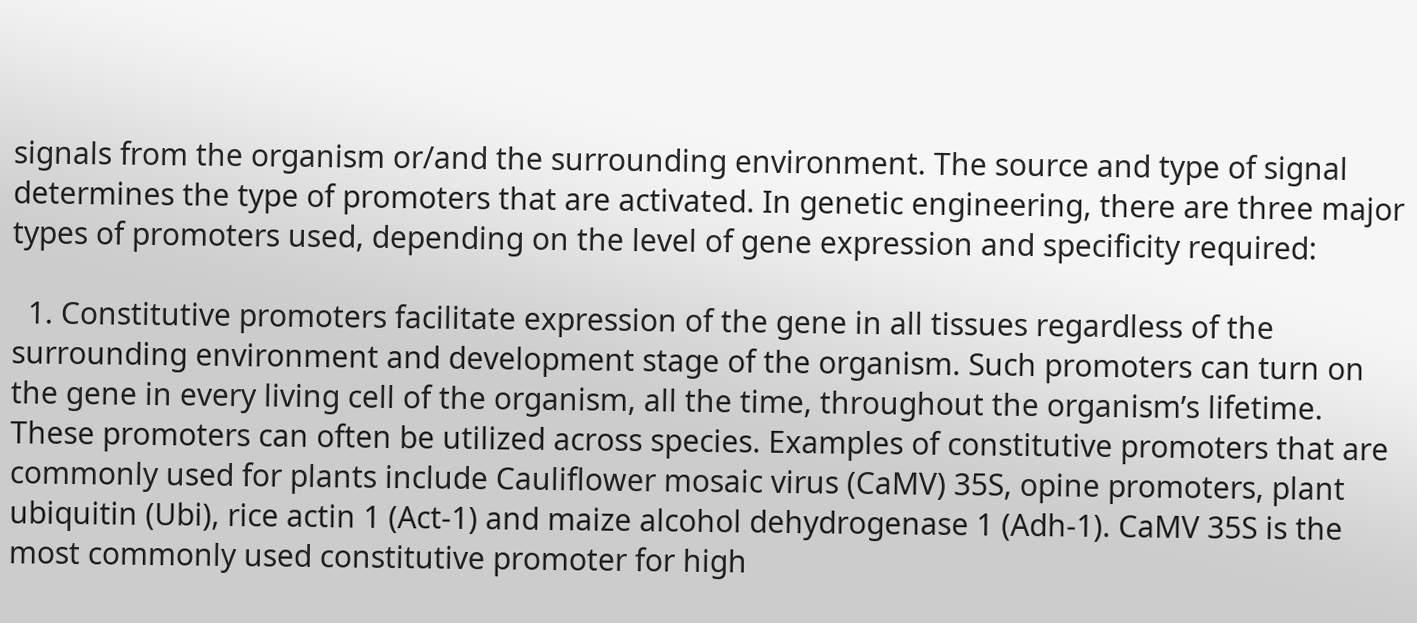signals from the organism or/and the surrounding environment. The source and type of signal determines the type of promoters that are activated. In genetic engineering, there are three major types of promoters used, depending on the level of gene expression and specificity required:

  1. Constitutive promoters facilitate expression of the gene in all tissues regardless of the surrounding environment and development stage of the organism. Such promoters can turn on the gene in every living cell of the organism, all the time, throughout the organism’s lifetime. These promoters can often be utilized across species. Examples of constitutive promoters that are commonly used for plants include Cauliflower mosaic virus (CaMV) 35S, opine promoters, plant ubiquitin (Ubi), rice actin 1 (Act-1) and maize alcohol dehydrogenase 1 (Adh-1). CaMV 35S is the most commonly used constitutive promoter for high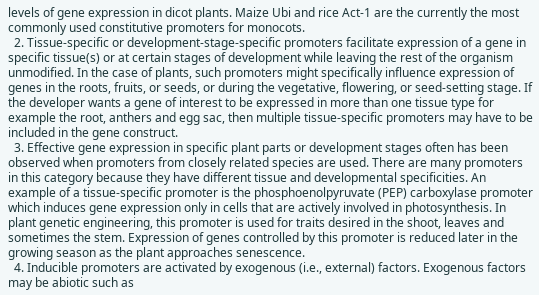levels of gene expression in dicot plants. Maize Ubi and rice Act-1 are the currently the most commonly used constitutive promoters for monocots.
  2. Tissue-specific or development-stage-specific promoters facilitate expression of a gene in specific tissue(s) or at certain stages of development while leaving the rest of the organism unmodified. In the case of plants, such promoters might specifically influence expression of genes in the roots, fruits, or seeds, or during the vegetative, flowering, or seed-setting stage. If the developer wants a gene of interest to be expressed in more than one tissue type for example the root, anthers and egg sac, then multiple tissue-specific promoters may have to be included in the gene construct.
  3. Effective gene expression in specific plant parts or development stages often has been observed when promoters from closely related species are used. There are many promoters in this category because they have different tissue and developmental specificities. An example of a tissue-specific promoter is the phosphoenolpyruvate (PEP) carboxylase promoter which induces gene expression only in cells that are actively involved in photosynthesis. In plant genetic engineering, this promoter is used for traits desired in the shoot, leaves and sometimes the stem. Expression of genes controlled by this promoter is reduced later in the growing season as the plant approaches senescence.
  4. Inducible promoters are activated by exogenous (i.e., external) factors. Exogenous factors may be abiotic such as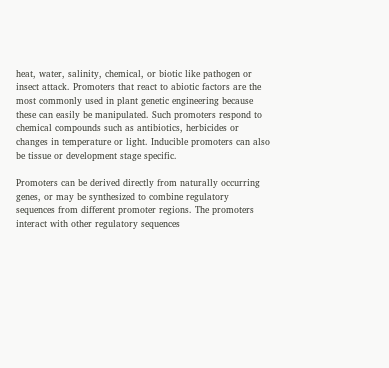heat, water, salinity, chemical, or biotic like pathogen or insect attack. Promoters that react to abiotic factors are the most commonly used in plant genetic engineering because these can easily be manipulated. Such promoters respond to chemical compounds such as antibiotics, herbicides or changes in temperature or light. Inducible promoters can also be tissue or development stage specific.

Promoters can be derived directly from naturally occurring genes, or may be synthesized to combine regulatory sequences from different promoter regions. The promoters interact with other regulatory sequences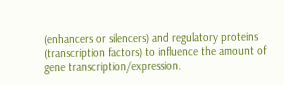(enhancers or silencers) and regulatory proteins (transcription factors) to influence the amount of gene transcription/expression.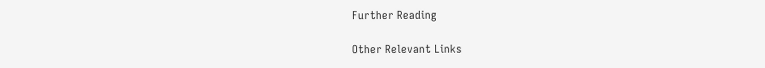Further Reading

Other Relevant Links